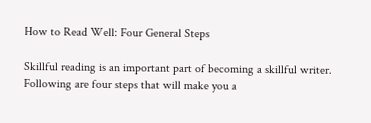How to Read Well: Four General Steps

Skillful reading is an important part of becoming a skillful writer. Following are four steps that will make you a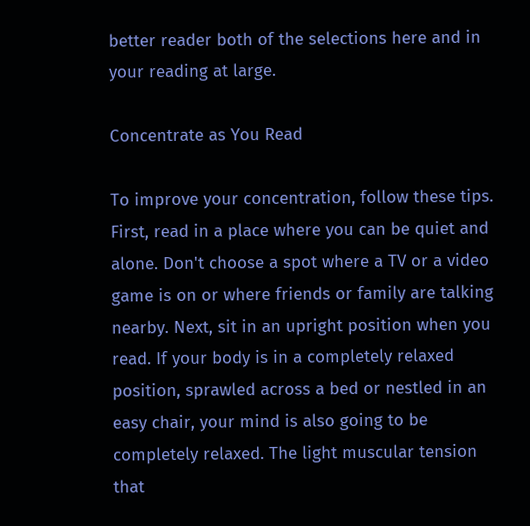better reader both of the selections here and in your reading at large.

Concentrate as You Read

To improve your concentration, follow these tips. First, read in a place where you can be quiet and alone. Don't choose a spot where a TV or a video game is on or where friends or family are talking nearby. Next, sit in an upright position when you read. If your body is in a completely relaxed position, sprawled across a bed or nestled in an easy chair, your mind is also going to be completely relaxed. The light muscular tension that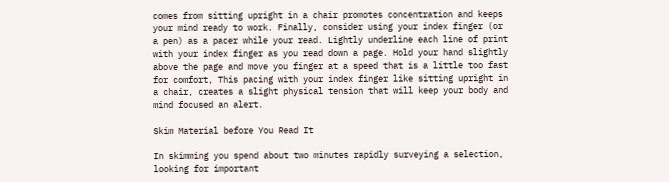comes from sitting upright in a chair promotes concentration and keeps your mind ready to work. Finally, consider using your index finger (or a pen) as a pacer while your read. Lightly underline each line of print with your index finger as you read down a page. Hold your hand slightly above the page and move you finger at a speed that is a little too fast for comfort, This pacing with your index finger like sitting upright in a chair, creates a slight physical tension that will keep your body and mind focused an alert.

Skim Material before You Read It

In skimming you spend about two minutes rapidly surveying a selection, looking for important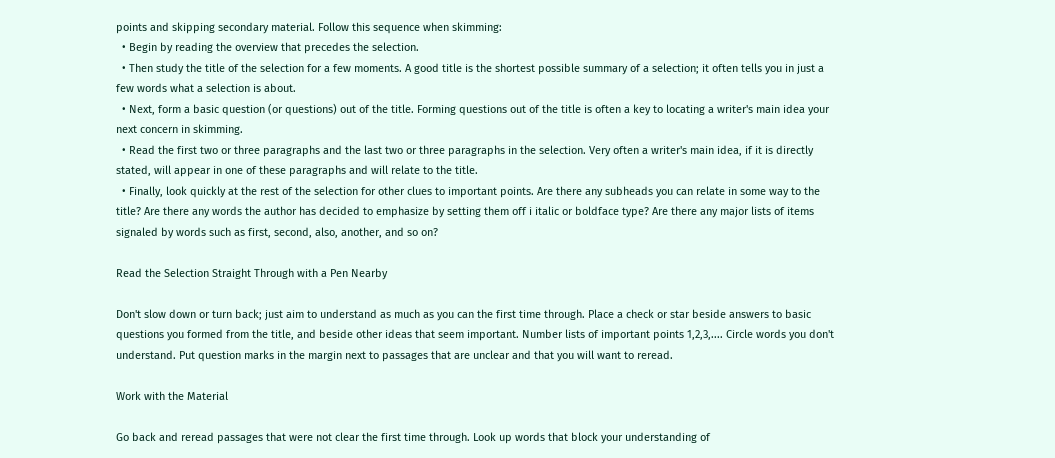points and skipping secondary material. Follow this sequence when skimming:
  • Begin by reading the overview that precedes the selection.
  • Then study the title of the selection for a few moments. A good title is the shortest possible summary of a selection; it often tells you in just a few words what a selection is about.
  • Next, form a basic question (or questions) out of the title. Forming questions out of the title is often a key to locating a writer's main idea your next concern in skimming.
  • Read the first two or three paragraphs and the last two or three paragraphs in the selection. Very often a writer's main idea, if it is directly stated, will appear in one of these paragraphs and will relate to the title.
  • Finally, look quickly at the rest of the selection for other clues to important points. Are there any subheads you can relate in some way to the title? Are there any words the author has decided to emphasize by setting them off i italic or boldface type? Are there any major lists of items signaled by words such as first, second, also, another, and so on?

Read the Selection Straight Through with a Pen Nearby

Don't slow down or turn back; just aim to understand as much as you can the first time through. Place a check or star beside answers to basic questions you formed from the title, and beside other ideas that seem important. Number lists of important points 1,2,3,.... Circle words you don't understand. Put question marks in the margin next to passages that are unclear and that you will want to reread.

Work with the Material

Go back and reread passages that were not clear the first time through. Look up words that block your understanding of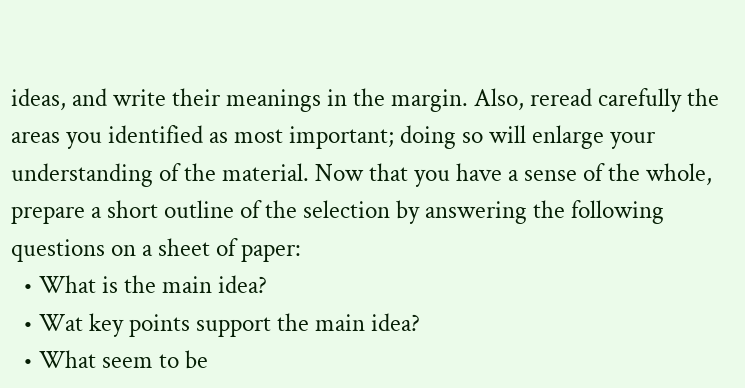ideas, and write their meanings in the margin. Also, reread carefully the areas you identified as most important; doing so will enlarge your understanding of the material. Now that you have a sense of the whole, prepare a short outline of the selection by answering the following questions on a sheet of paper:
  • What is the main idea?
  • Wat key points support the main idea?
  • What seem to be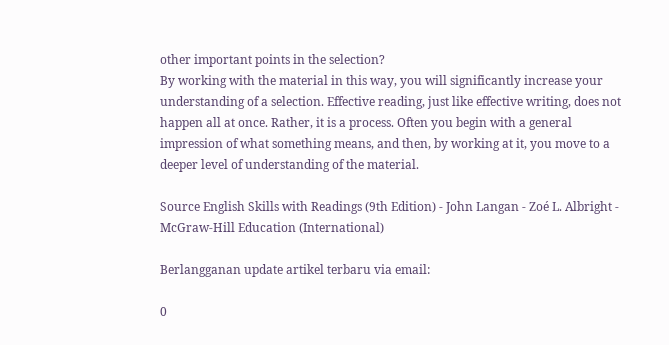other important points in the selection?
By working with the material in this way, you will significantly increase your understanding of a selection. Effective reading, just like effective writing, does not happen all at once. Rather, it is a process. Often you begin with a general impression of what something means, and then, by working at it, you move to a deeper level of understanding of the material.

Source English Skills with Readings (9th Edition) - John Langan - Zoé L. Albright - McGraw-Hill Education (International)

Berlangganan update artikel terbaru via email:

0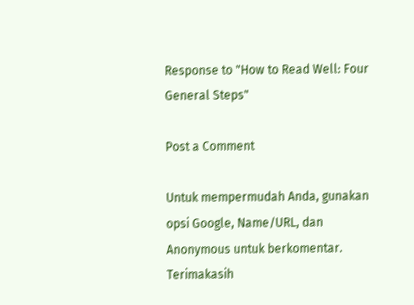Response to "How to Read Well: Four General Steps"

Post a Comment

Untuk mempermudah Anda, gunakan opsi Google, Name/URL, dan Anonymous untuk berkomentar. Terimakasih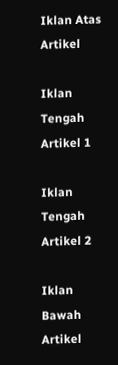Iklan Atas Artikel

Iklan Tengah Artikel 1

Iklan Tengah Artikel 2

Iklan Bawah Artikel